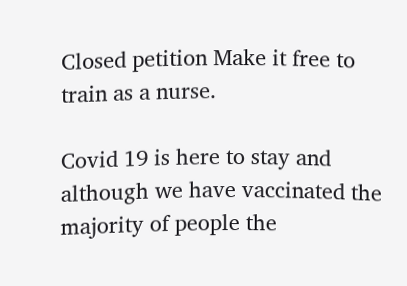Closed petition Make it free to train as a nurse.

Covid 19 is here to stay and although we have vaccinated the majority of people the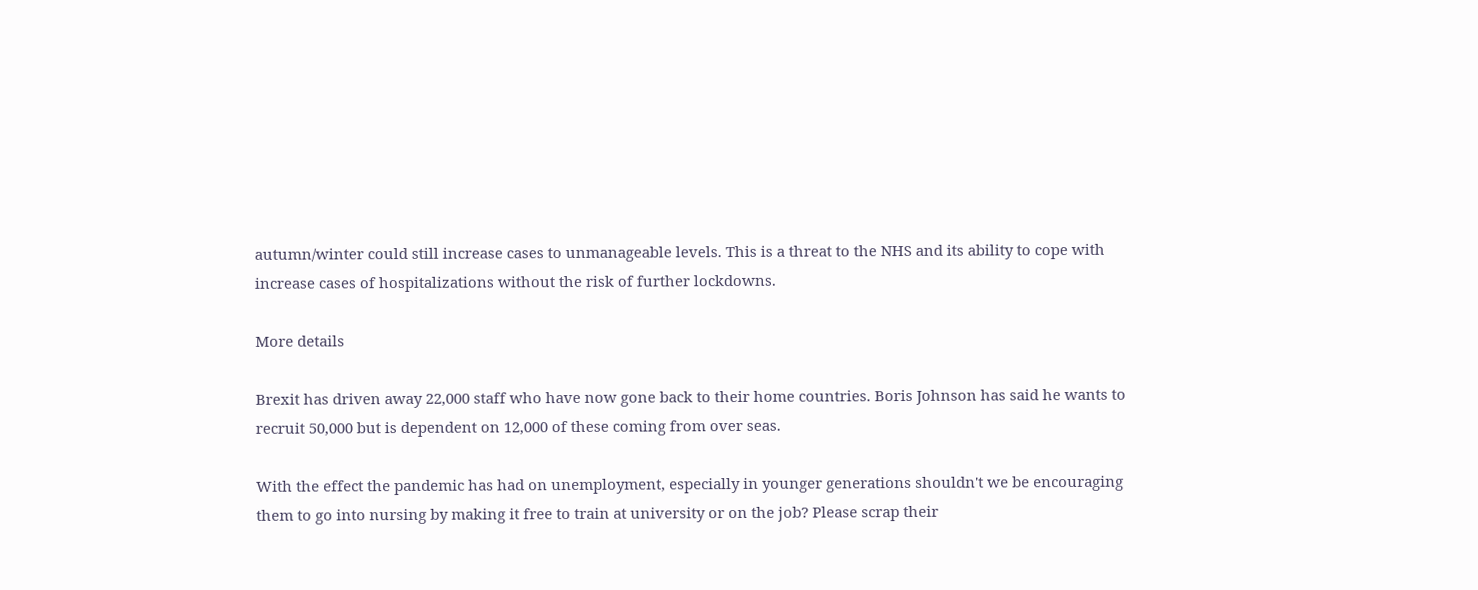autumn/winter could still increase cases to unmanageable levels. This is a threat to the NHS and its ability to cope with increase cases of hospitalizations without the risk of further lockdowns.

More details

Brexit has driven away 22,000 staff who have now gone back to their home countries. Boris Johnson has said he wants to recruit 50,000 but is dependent on 12,000 of these coming from over seas.

With the effect the pandemic has had on unemployment, especially in younger generations shouldn't we be encouraging them to go into nursing by making it free to train at university or on the job? Please scrap their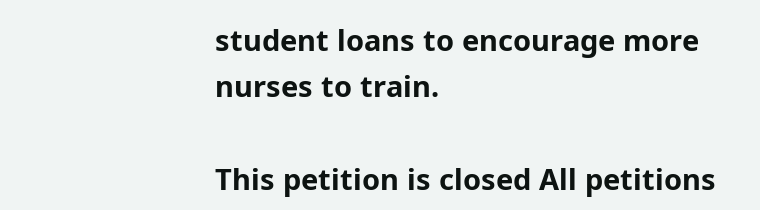student loans to encourage more nurses to train.

This petition is closed All petitions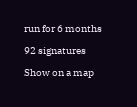run for 6 months

92 signatures

Show on a map